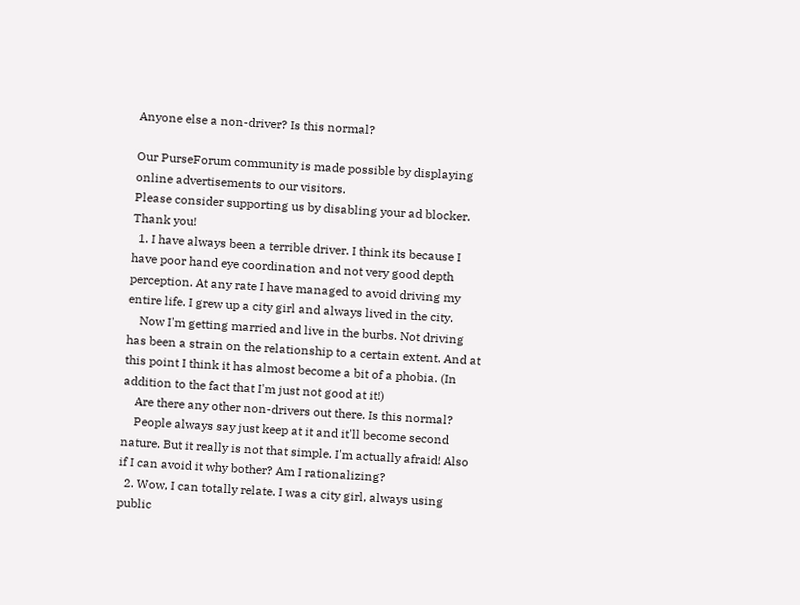Anyone else a non-driver? Is this normal?

Our PurseForum community is made possible by displaying online advertisements to our visitors.
Please consider supporting us by disabling your ad blocker. Thank you!
  1. I have always been a terrible driver. I think its because I have poor hand eye coordination and not very good depth perception. At any rate I have managed to avoid driving my entire life. I grew up a city girl and always lived in the city.
    Now I'm getting married and live in the burbs. Not driving has been a strain on the relationship to a certain extent. And at this point I think it has almost become a bit of a phobia. (In addition to the fact that I'm just not good at it!)
    Are there any other non-drivers out there. Is this normal?
    People always say just keep at it and it'll become second nature. But it really is not that simple. I'm actually afraid! Also if I can avoid it why bother? Am I rationalizing?
  2. Wow, I can totally relate. I was a city girl, always using public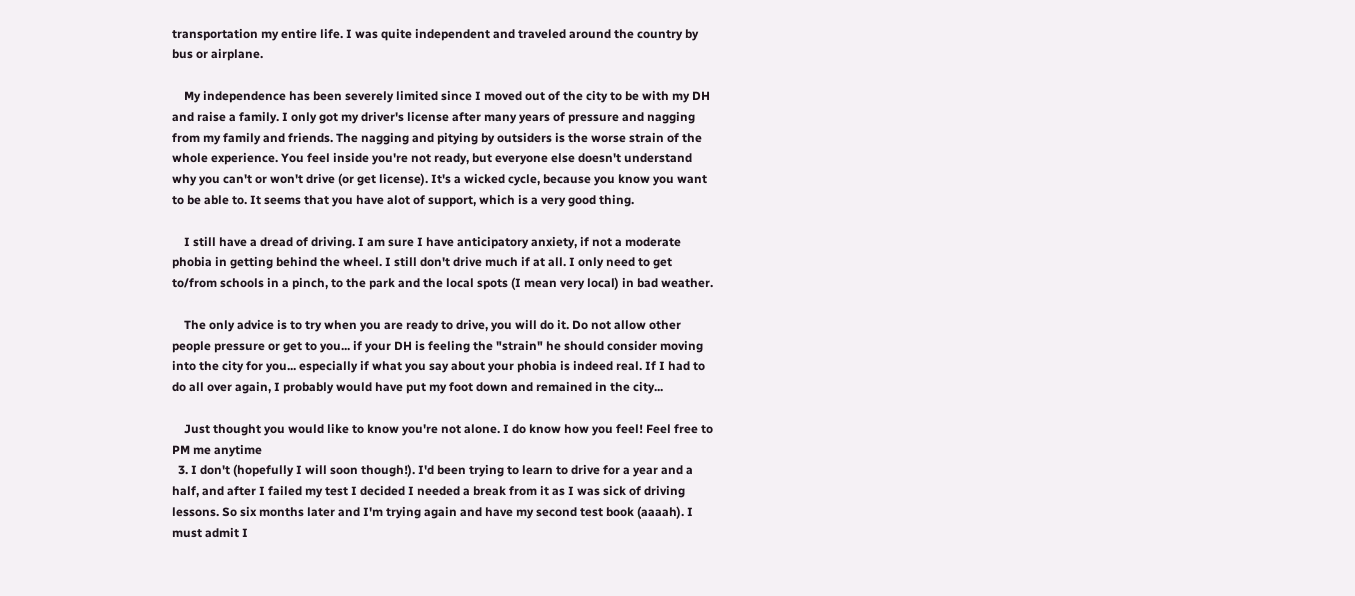transportation my entire life. I was quite independent and traveled around the country by bus or airplane.

    My independence has been severely limited since I moved out of the city to be with my DH and raise a family. I only got my driver's license after many years of pressure and nagging from my family and friends. The nagging and pitying by outsiders is the worse strain of the whole experience. You feel inside you're not ready, but everyone else doesn't understand why you can't or won't drive (or get license). It's a wicked cycle, because you know you want to be able to. It seems that you have alot of support, which is a very good thing.

    I still have a dread of driving. I am sure I have anticipatory anxiety, if not a moderate phobia in getting behind the wheel. I still don't drive much if at all. I only need to get to/from schools in a pinch, to the park and the local spots (I mean very local) in bad weather.

    The only advice is to try when you are ready to drive, you will do it. Do not allow other people pressure or get to you... if your DH is feeling the "strain" he should consider moving into the city for you... especially if what you say about your phobia is indeed real. If I had to do all over again, I probably would have put my foot down and remained in the city...

    Just thought you would like to know you're not alone. I do know how you feel! Feel free to PM me anytime
  3. I don't (hopefully I will soon though!). I'd been trying to learn to drive for a year and a half, and after I failed my test I decided I needed a break from it as I was sick of driving lessons. So six months later and I'm trying again and have my second test book (aaaah). I must admit I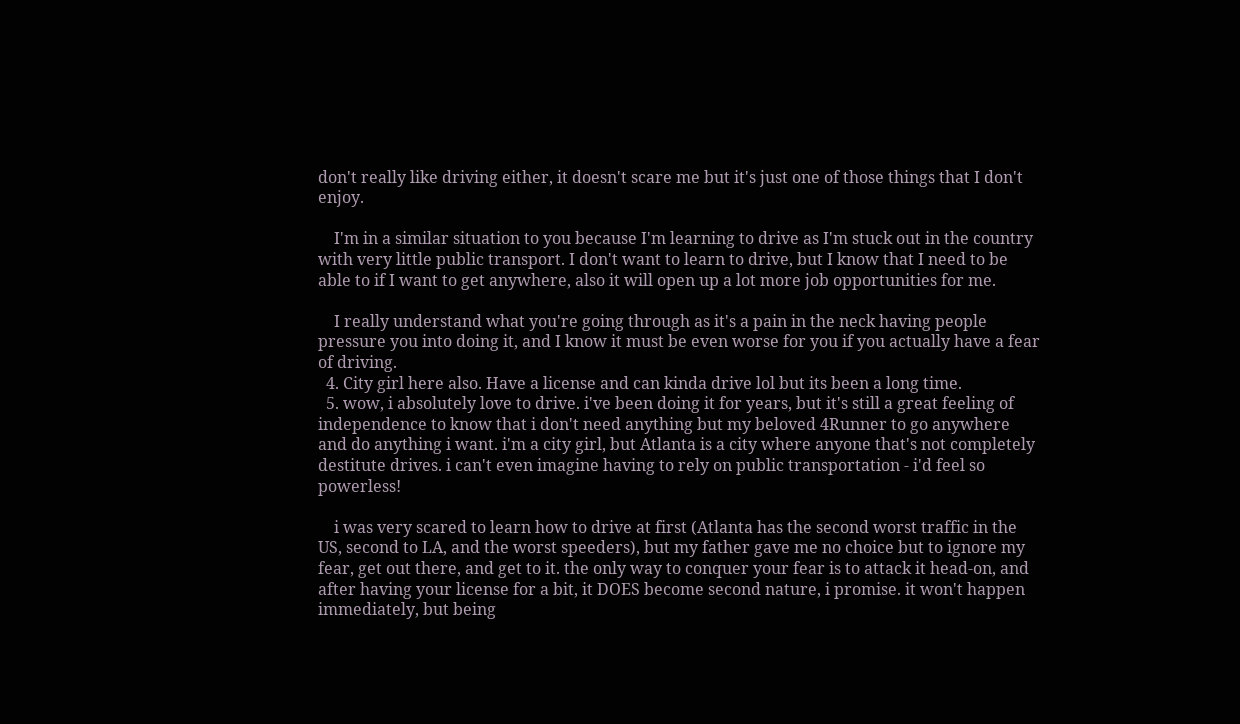don't really like driving either, it doesn't scare me but it's just one of those things that I don't enjoy.

    I'm in a similar situation to you because I'm learning to drive as I'm stuck out in the country with very little public transport. I don't want to learn to drive, but I know that I need to be able to if I want to get anywhere, also it will open up a lot more job opportunities for me.

    I really understand what you're going through as it's a pain in the neck having people pressure you into doing it, and I know it must be even worse for you if you actually have a fear of driving.
  4. City girl here also. Have a license and can kinda drive lol but its been a long time.
  5. wow, i absolutely love to drive. i've been doing it for years, but it's still a great feeling of independence to know that i don't need anything but my beloved 4Runner to go anywhere and do anything i want. i'm a city girl, but Atlanta is a city where anyone that's not completely destitute drives. i can't even imagine having to rely on public transportation - i'd feel so powerless!

    i was very scared to learn how to drive at first (Atlanta has the second worst traffic in the US, second to LA, and the worst speeders), but my father gave me no choice but to ignore my fear, get out there, and get to it. the only way to conquer your fear is to attack it head-on, and after having your license for a bit, it DOES become second nature, i promise. it won't happen immediately, but being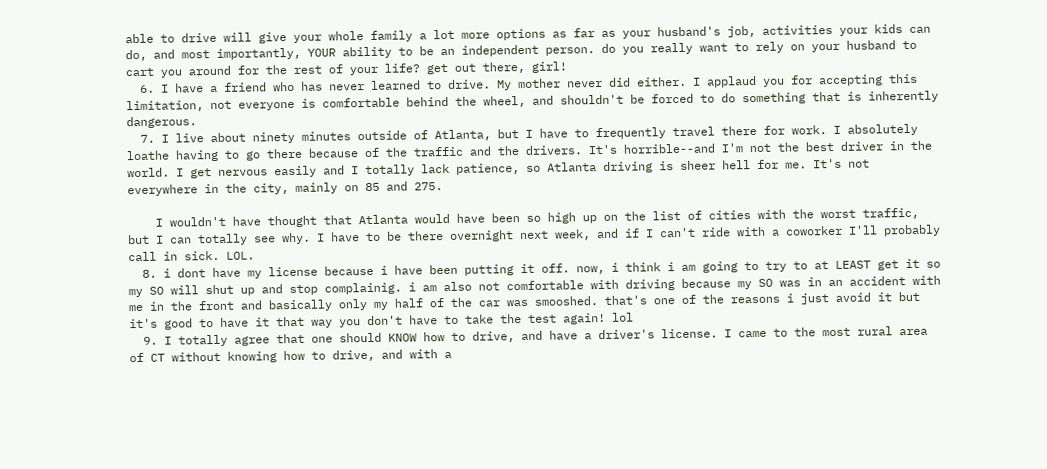able to drive will give your whole family a lot more options as far as your husband's job, activities your kids can do, and most importantly, YOUR ability to be an independent person. do you really want to rely on your husband to cart you around for the rest of your life? get out there, girl!
  6. I have a friend who has never learned to drive. My mother never did either. I applaud you for accepting this limitation, not everyone is comfortable behind the wheel, and shouldn't be forced to do something that is inherently dangerous.
  7. I live about ninety minutes outside of Atlanta, but I have to frequently travel there for work. I absolutely loathe having to go there because of the traffic and the drivers. It's horrible--and I'm not the best driver in the world. I get nervous easily and I totally lack patience, so Atlanta driving is sheer hell for me. It's not everywhere in the city, mainly on 85 and 275.

    I wouldn't have thought that Atlanta would have been so high up on the list of cities with the worst traffic, but I can totally see why. I have to be there overnight next week, and if I can't ride with a coworker I'll probably call in sick. LOL.
  8. i dont have my license because i have been putting it off. now, i think i am going to try to at LEAST get it so my SO will shut up and stop complainig. i am also not comfortable with driving because my SO was in an accident with me in the front and basically only my half of the car was smooshed. that's one of the reasons i just avoid it but it's good to have it that way you don't have to take the test again! lol
  9. I totally agree that one should KNOW how to drive, and have a driver's license. I came to the most rural area of CT without knowing how to drive, and with a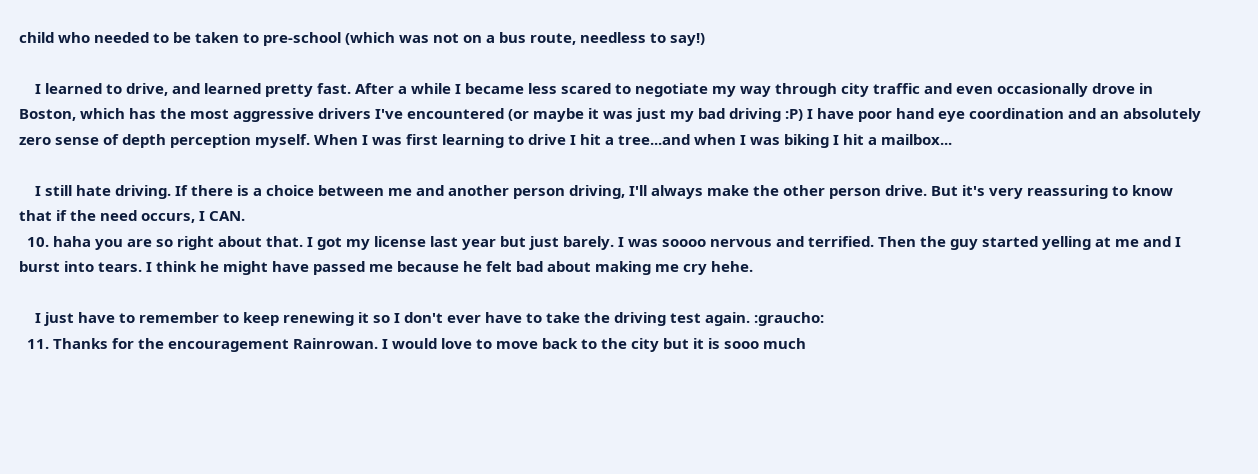child who needed to be taken to pre-school (which was not on a bus route, needless to say!)

    I learned to drive, and learned pretty fast. After a while I became less scared to negotiate my way through city traffic and even occasionally drove in Boston, which has the most aggressive drivers I've encountered (or maybe it was just my bad driving :P) I have poor hand eye coordination and an absolutely zero sense of depth perception myself. When I was first learning to drive I hit a tree...and when I was biking I hit a mailbox...

    I still hate driving. If there is a choice between me and another person driving, I'll always make the other person drive. But it's very reassuring to know that if the need occurs, I CAN.
  10. haha you are so right about that. I got my license last year but just barely. I was soooo nervous and terrified. Then the guy started yelling at me and I burst into tears. I think he might have passed me because he felt bad about making me cry hehe.

    I just have to remember to keep renewing it so I don't ever have to take the driving test again. :graucho:
  11. Thanks for the encouragement Rainrowan. I would love to move back to the city but it is sooo much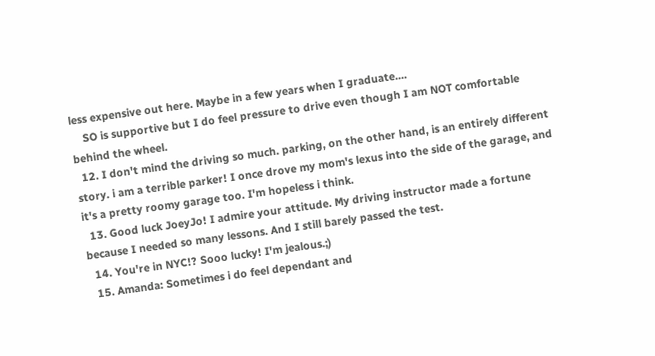less expensive out here. Maybe in a few years when I graduate....
    SO is supportive but I do feel pressure to drive even though I am NOT comfortable behind the wheel.
  12. I don't mind the driving so much. parking, on the other hand, is an entirely different story. i am a terrible parker! I once drove my mom's lexus into the side of the garage, and it's a pretty roomy garage too. I'm hopeless i think.
  13. Good luck JoeyJo! I admire your attitude. My driving instructor made a fortune because I needed so many lessons. And I still barely passed the test.
  14. You're in NYC!? Sooo lucky! I'm jealous.;)
  15. Amanda: Sometimes i do feel dependant and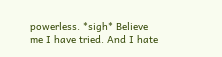powerless. *sigh* Believe me I have tried. And I hate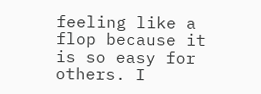feeling like a flop because it is so easy for others. I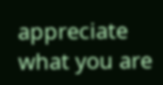appreciate what you are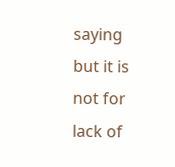saying but it is not for lack of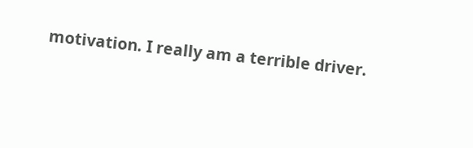motivation. I really am a terrible driver.